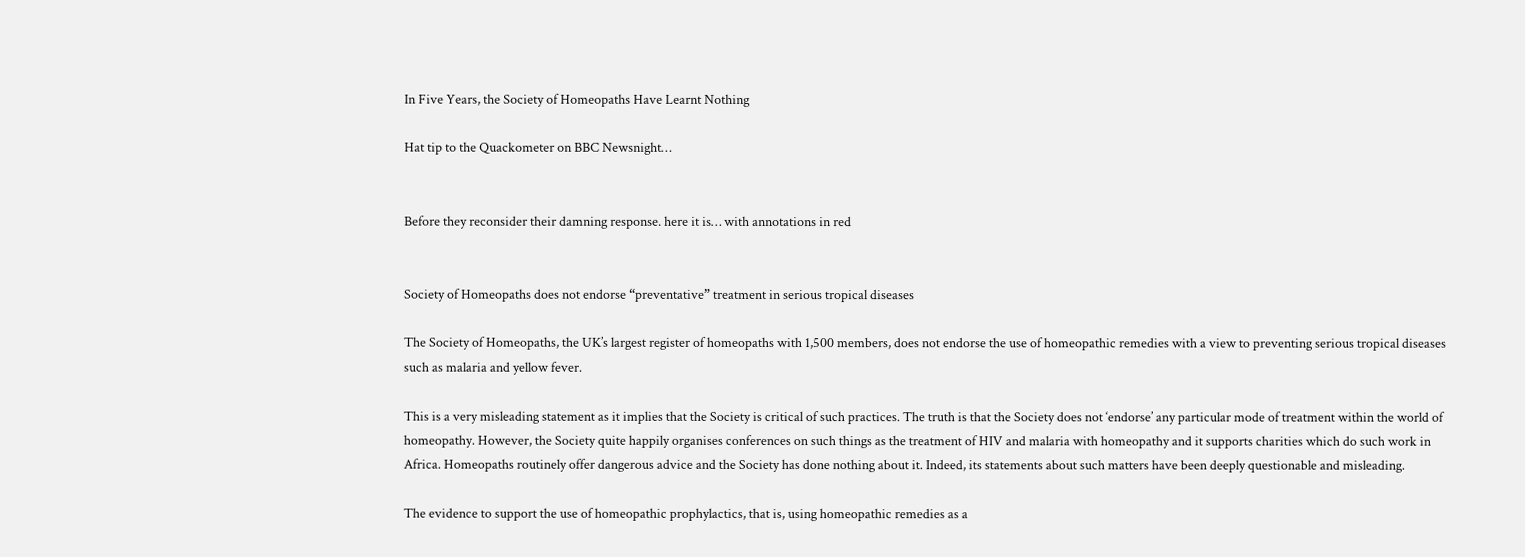In Five Years, the Society of Homeopaths Have Learnt Nothing

Hat tip to the Quackometer on BBC Newsnight…


Before they reconsider their damning response. here it is… with annotations in red


Society of Homeopaths does not endorse “preventative” treatment in serious tropical diseases

The Society of Homeopaths, the UK’s largest register of homeopaths with 1,500 members, does not endorse the use of homeopathic remedies with a view to preventing serious tropical diseases such as malaria and yellow fever.

This is a very misleading statement as it implies that the Society is critical of such practices. The truth is that the Society does not ‘endorse’ any particular mode of treatment within the world of homeopathy. However, the Society quite happily organises conferences on such things as the treatment of HIV and malaria with homeopathy and it supports charities which do such work in Africa. Homeopaths routinely offer dangerous advice and the Society has done nothing about it. Indeed, its statements about such matters have been deeply questionable and misleading.

The evidence to support the use of homeopathic prophylactics, that is, using homeopathic remedies as a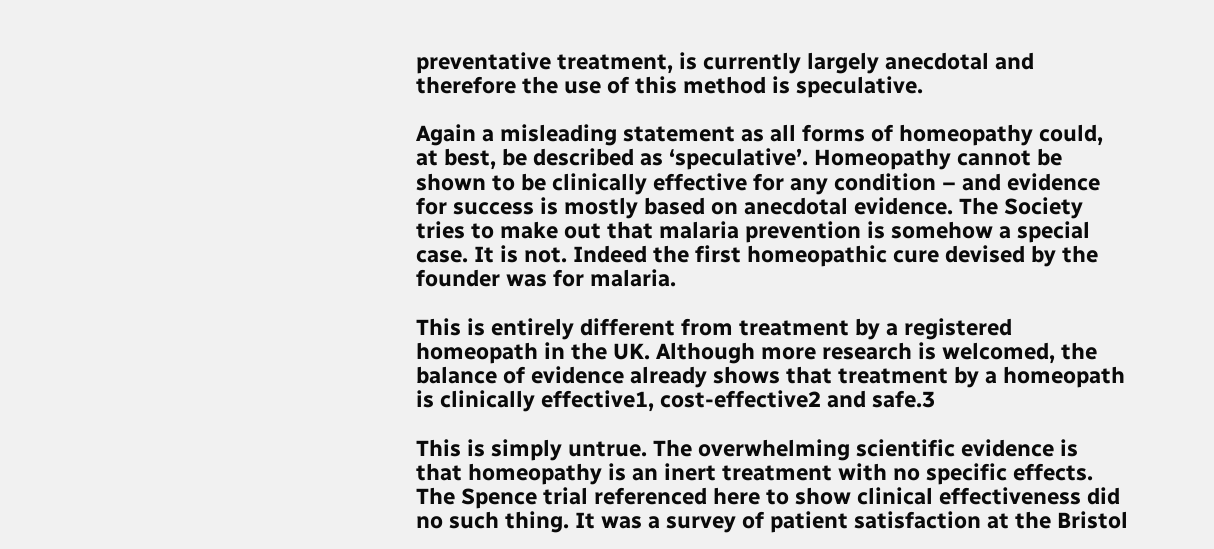preventative treatment, is currently largely anecdotal and therefore the use of this method is speculative.

Again a misleading statement as all forms of homeopathy could, at best, be described as ‘speculative’. Homeopathy cannot be shown to be clinically effective for any condition – and evidence for success is mostly based on anecdotal evidence. The Society tries to make out that malaria prevention is somehow a special case. It is not. Indeed the first homeopathic cure devised by the founder was for malaria.

This is entirely different from treatment by a registered homeopath in the UK. Although more research is welcomed, the balance of evidence already shows that treatment by a homeopath is clinically effective1, cost-effective2 and safe.3

This is simply untrue. The overwhelming scientific evidence is that homeopathy is an inert treatment with no specific effects. The Spence trial referenced here to show clinical effectiveness did no such thing. It was a survey of patient satisfaction at the Bristol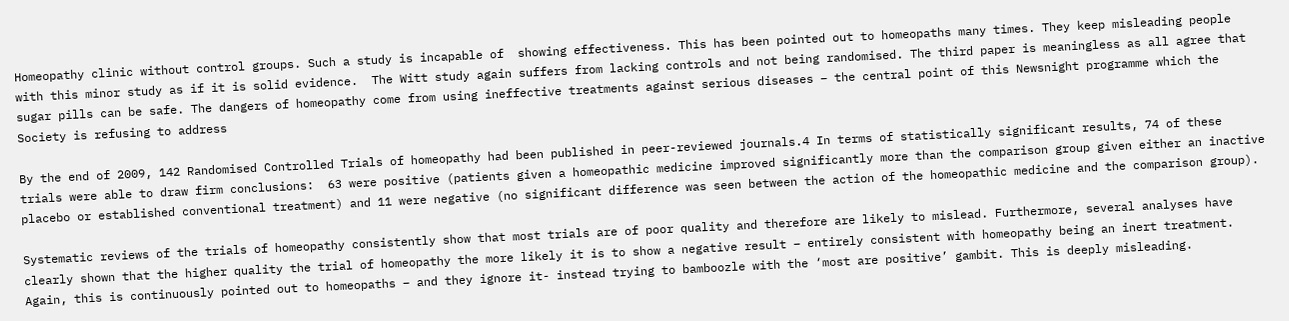Homeopathy clinic without control groups. Such a study is incapable of  showing effectiveness. This has been pointed out to homeopaths many times. They keep misleading people with this minor study as if it is solid evidence.  The Witt study again suffers from lacking controls and not being randomised. The third paper is meaningless as all agree that sugar pills can be safe. The dangers of homeopathy come from using ineffective treatments against serious diseases – the central point of this Newsnight programme which the Society is refusing to address

By the end of 2009, 142 Randomised Controlled Trials of homeopathy had been published in peer-reviewed journals.4 In terms of statistically significant results, 74 of these trials were able to draw firm conclusions:  63 were positive (patients given a homeopathic medicine improved significantly more than the comparison group given either an inactive placebo or established conventional treatment) and 11 were negative (no significant difference was seen between the action of the homeopathic medicine and the comparison group).

Systematic reviews of the trials of homeopathy consistently show that most trials are of poor quality and therefore are likely to mislead. Furthermore, several analyses have clearly shown that the higher quality the trial of homeopathy the more likely it is to show a negative result – entirely consistent with homeopathy being an inert treatment. Again, this is continuously pointed out to homeopaths – and they ignore it- instead trying to bamboozle with the ‘most are positive’ gambit. This is deeply misleading.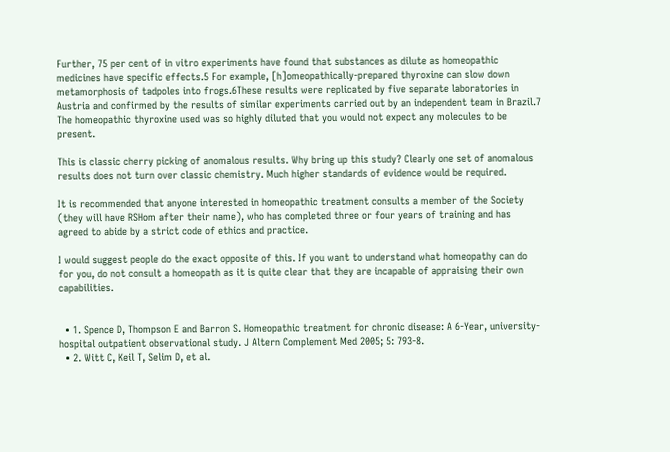Further, 75 per cent of in vitro experiments have found that substances as dilute as homeopathic medicines have specific effects.5 For example, [h]omeopathically-prepared thyroxine can slow down metamorphosis of tadpoles into frogs.6These results were replicated by five separate laboratories in Austria and confirmed by the results of similar experiments carried out by an independent team in Brazil.7 The homeopathic thyroxine used was so highly diluted that you would not expect any molecules to be present.

This is classic cherry picking of anomalous results. Why bring up this study? Clearly one set of anomalous results does not turn over classic chemistry. Much higher standards of evidence would be required.

It is recommended that anyone interested in homeopathic treatment consults a member of the Society (they will have RSHom after their name), who has completed three or four years of training and has agreed to abide by a strict code of ethics and practice.

I would suggest people do the exact opposite of this. If you want to understand what homeopathy can do for you, do not consult a homeopath as it is quite clear that they are incapable of appraising their own capabilities.


  • 1. Spence D, Thompson E and Barron S. Homeopathic treatment for chronic disease: A 6-Year, university-hospital outpatient observational study. J Altern Complement Med 2005; 5: 793-8.
  • 2. Witt C, Keil T, Selim D, et al.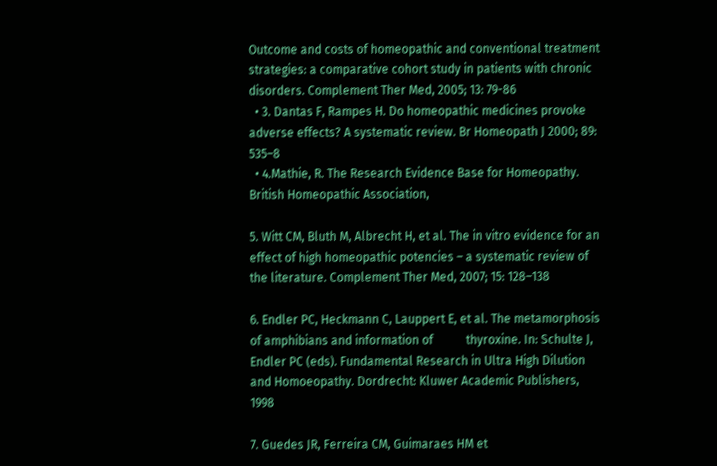Outcome and costs of homeopathic and conventional treatment strategies: a comparative cohort study in patients with chronic disorders. Complement Ther Med, 2005; 13: 79-86
  • 3. Dantas F, Rampes H. Do homeopathic medicines provoke adverse effects? A systematic review. Br Homeopath J 2000; 89: 535–8
  • 4.Mathie, R. The Research Evidence Base for Homeopathy. British Homeopathic Association,

5. Witt CM, Bluth M, Albrecht H, et al. The in vitro evidence for an effect of high homeopathic potencies – a systematic review of the literature. Complement Ther Med, 2007; 15: 128–138

6. Endler PC, Heckmann C, Lauppert E, et al. The metamorphosis of amphibians and information of           thyroxine. In: Schulte J, Endler PC (eds). Fundamental Research in Ultra High Dilution and Homoeopathy. Dordrecht: Kluwer Academic Publishers, 1998

7. Guedes JR, Ferreira CM, Guimaraes HM et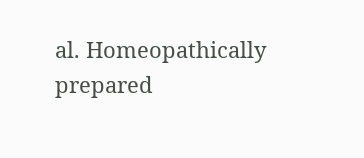al. Homeopathically prepared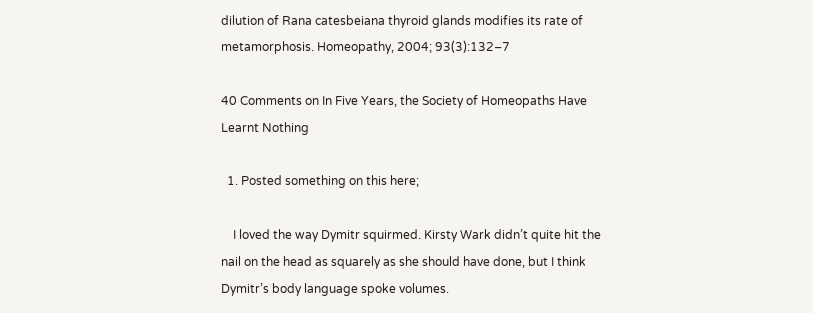dilution of Rana catesbeiana thyroid glands modifies its rate of metamorphosis. Homeopathy, 2004; 93(3):132–7

40 Comments on In Five Years, the Society of Homeopaths Have Learnt Nothing

  1. Posted something on this here;

    I loved the way Dymitr squirmed. Kirsty Wark didn’t quite hit the nail on the head as squarely as she should have done, but I think Dymitr’s body language spoke volumes.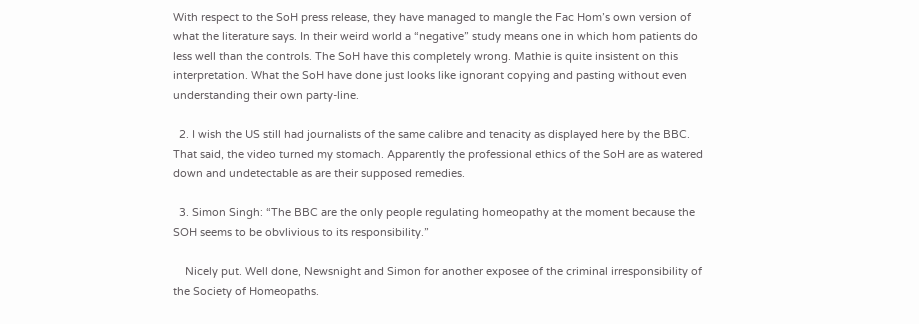With respect to the SoH press release, they have managed to mangle the Fac Hom’s own version of what the literature says. In their weird world a “negative” study means one in which hom patients do less well than the controls. The SoH have this completely wrong. Mathie is quite insistent on this interpretation. What the SoH have done just looks like ignorant copying and pasting without even understanding their own party-line.

  2. I wish the US still had journalists of the same calibre and tenacity as displayed here by the BBC. That said, the video turned my stomach. Apparently the professional ethics of the SoH are as watered down and undetectable as are their supposed remedies.

  3. Simon Singh: “The BBC are the only people regulating homeopathy at the moment because the SOH seems to be obvlivious to its responsibility.”

    Nicely put. Well done, Newsnight and Simon for another exposee of the criminal irresponsibility of the Society of Homeopaths.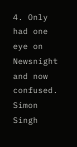4. Only had one eye on Newsnight and now confused. Simon Singh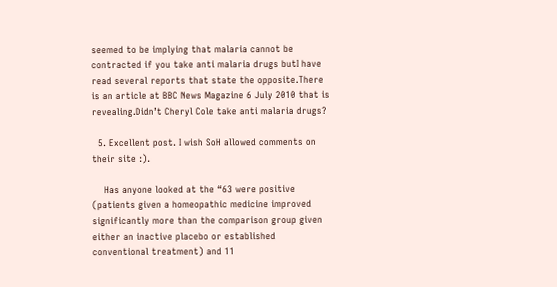seemed to be implying that malaria cannot be contracted if you take anti malaria drugs butI have read several reports that state the opposite.There is an article at BBC News Magazine 6 July 2010 that is revealing.Didn’t Cheryl Cole take anti malaria drugs?

  5. Excellent post. I wish SoH allowed comments on their site :).

    Has anyone looked at the “63 were positive (patients given a homeopathic medicine improved significantly more than the comparison group given either an inactive placebo or established conventional treatment) and 11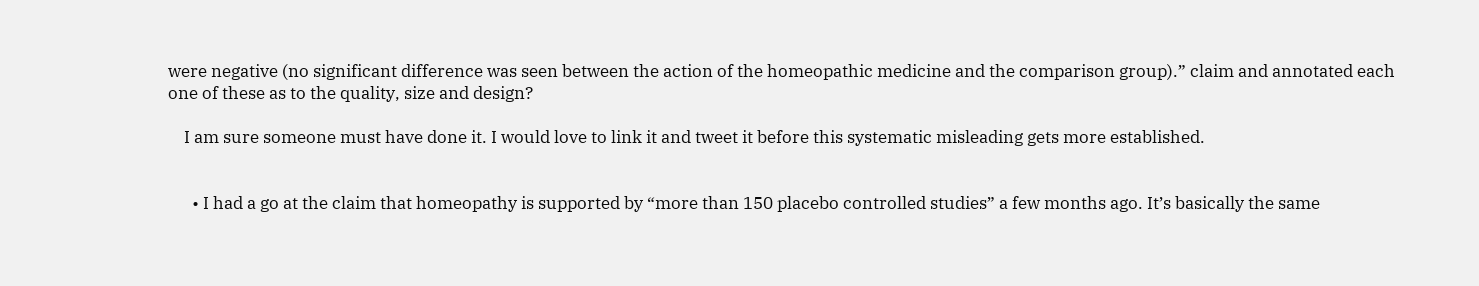were negative (no significant difference was seen between the action of the homeopathic medicine and the comparison group).” claim and annotated each one of these as to the quality, size and design?

    I am sure someone must have done it. I would love to link it and tweet it before this systematic misleading gets more established.


      • I had a go at the claim that homeopathy is supported by “more than 150 placebo controlled studies” a few months ago. It’s basically the same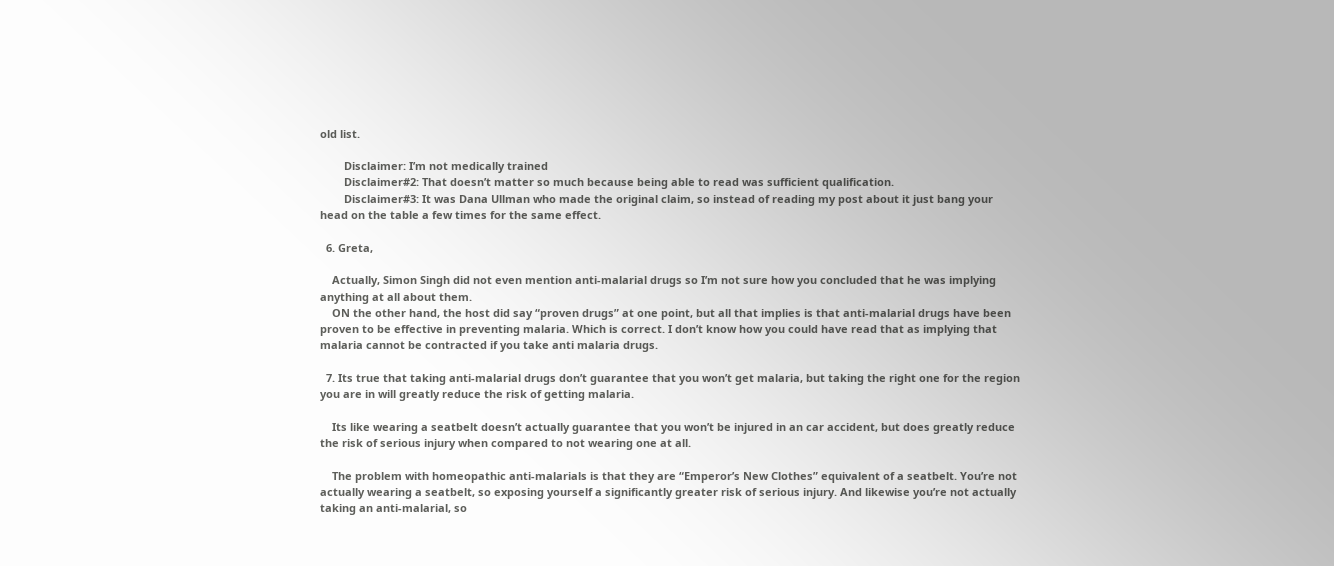old list.

        Disclaimer: I’m not medically trained
        Disclaimer#2: That doesn’t matter so much because being able to read was sufficient qualification.
        Disclaimer#3: It was Dana Ullman who made the original claim, so instead of reading my post about it just bang your head on the table a few times for the same effect.

  6. Greta,

    Actually, Simon Singh did not even mention anti-malarial drugs so I’m not sure how you concluded that he was implying anything at all about them.
    ON the other hand, the host did say “proven drugs” at one point, but all that implies is that anti-malarial drugs have been proven to be effective in preventing malaria. Which is correct. I don’t know how you could have read that as implying that malaria cannot be contracted if you take anti malaria drugs.

  7. Its true that taking anti-malarial drugs don’t guarantee that you won’t get malaria, but taking the right one for the region you are in will greatly reduce the risk of getting malaria.

    Its like wearing a seatbelt doesn’t actually guarantee that you won’t be injured in an car accident, but does greatly reduce the risk of serious injury when compared to not wearing one at all.

    The problem with homeopathic anti-malarials is that they are “Emperor’s New Clothes” equivalent of a seatbelt. You’re not actually wearing a seatbelt, so exposing yourself a significantly greater risk of serious injury. And likewise you’re not actually taking an anti-malarial, so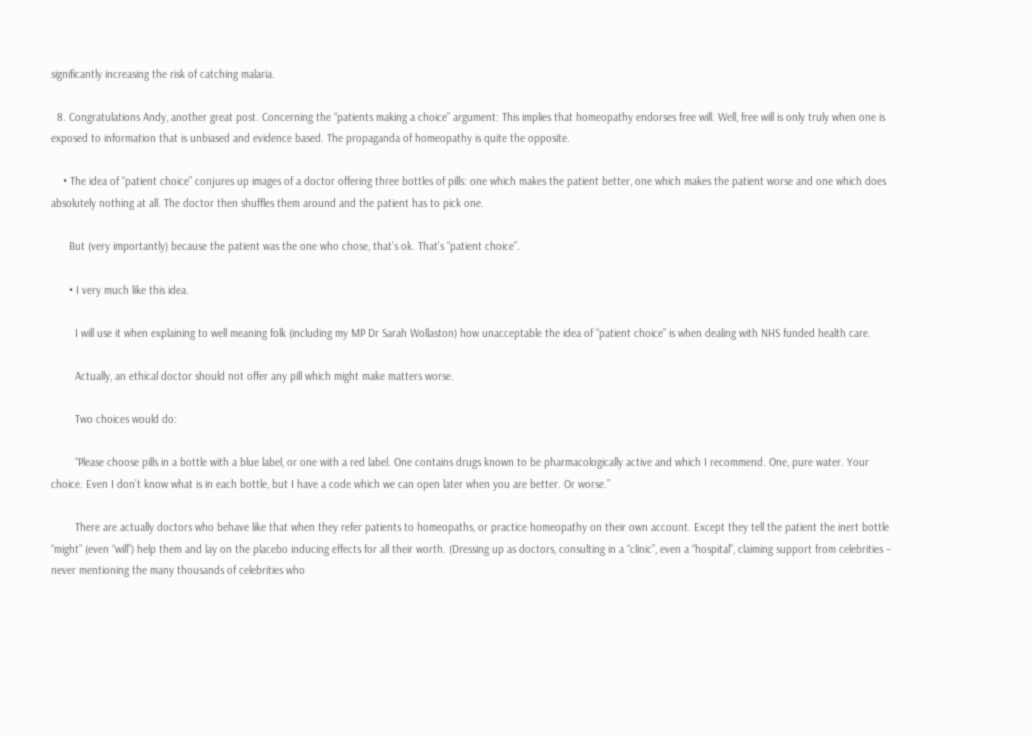significantly increasing the risk of catching malaria.

  8. Congratulations Andy, another great post. Concerning the “patients making a choice” argument: This implies that homeopathy endorses free will. Well, free will is only truly when one is exposed to information that is unbiased and evidence based. The propaganda of homeopathy is quite the opposite.

    • The idea of “patient choice” conjures up images of a doctor offering three bottles of pills: one which makes the patient better, one which makes the patient worse and one which does absolutely nothing at all. The doctor then shuffles them around and the patient has to pick one.

      But (very importantly) because the patient was the one who chose, that’s ok. That’s “patient choice”.

      • I very much like this idea.

        I will use it when explaining to well meaning folk (including my MP Dr Sarah Wollaston) how unacceptable the idea of “patient choice” is when dealing with NHS funded health care.

        Actually, an ethical doctor should not offer any pill which might make matters worse.

        Two choices would do:

        “Please choose pills in a bottle with a blue label, or one with a red label. One contains drugs known to be pharmacologically active and which I recommend. One, pure water. Your choice. Even I don’t know what is in each bottle, but I have a code which we can open later when you are better. Or worse.”

        There are actually doctors who behave like that when they refer patients to homeopaths, or practice homeopathy on their own account. Except they tell the patient the inert bottle “might” (even “will”) help them and lay on the placebo inducing effects for all their worth. (Dressing up as doctors, consulting in a “clinic”, even a “hospital”, claiming support from celebrities – never mentioning the many thousands of celebrities who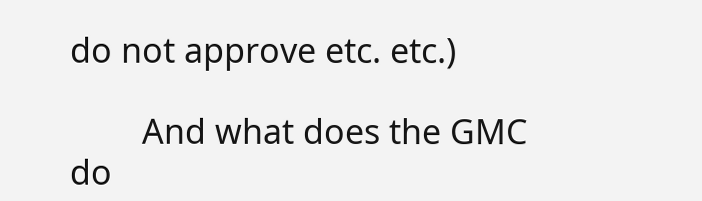do not approve etc. etc.)

        And what does the GMC do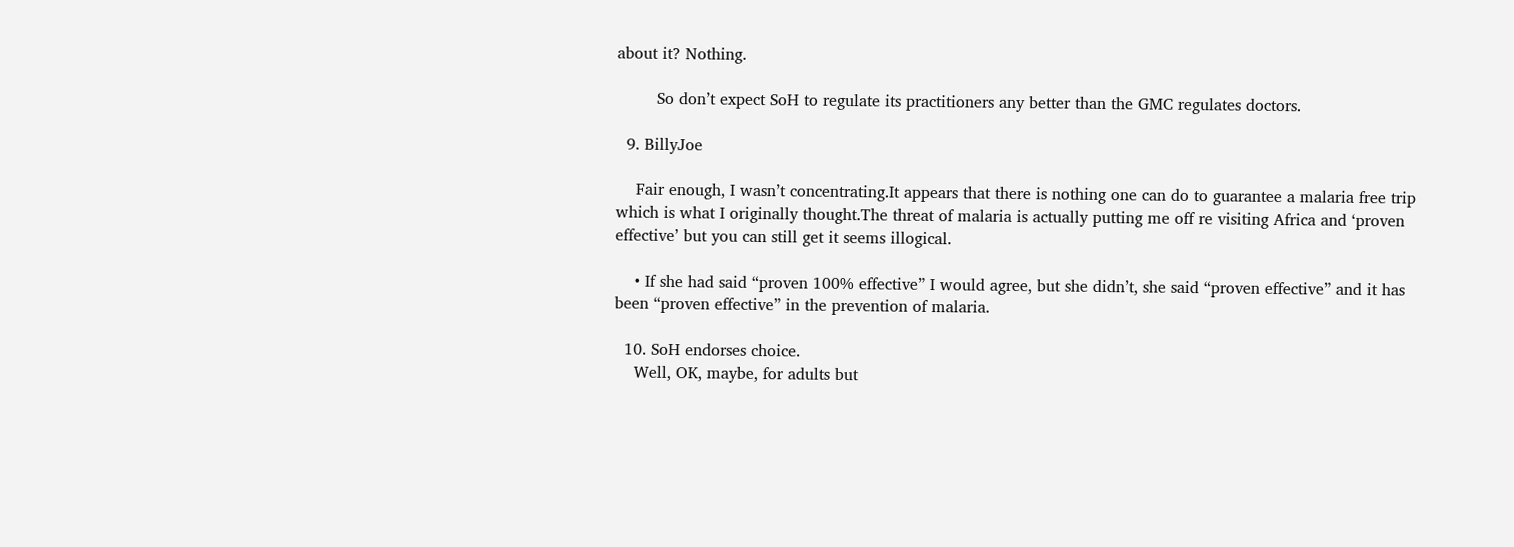about it? Nothing.

        So don’t expect SoH to regulate its practitioners any better than the GMC regulates doctors.

  9. BillyJoe

    Fair enough, I wasn’t concentrating.It appears that there is nothing one can do to guarantee a malaria free trip which is what I originally thought.The threat of malaria is actually putting me off re visiting Africa and ‘proven effective’ but you can still get it seems illogical.

    • If she had said “proven 100% effective” I would agree, but she didn’t, she said “proven effective” and it has been “proven effective” in the prevention of malaria.

  10. SoH endorses choice.
    Well, OK, maybe, for adults but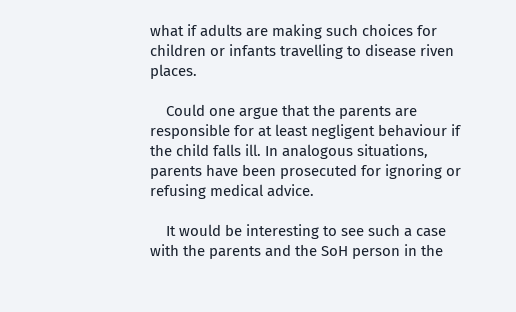what if adults are making such choices for children or infants travelling to disease riven places.

    Could one argue that the parents are responsible for at least negligent behaviour if the child falls ill. In analogous situations, parents have been prosecuted for ignoring or refusing medical advice.

    It would be interesting to see such a case with the parents and the SoH person in the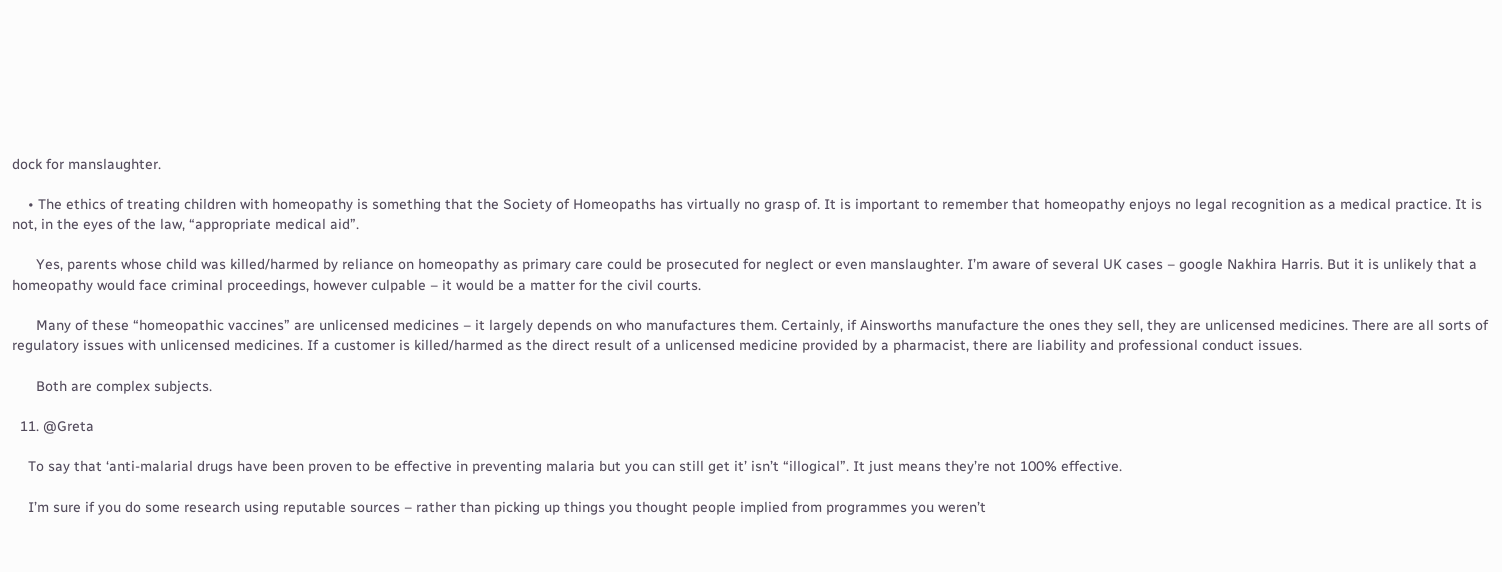dock for manslaughter.

    • The ethics of treating children with homeopathy is something that the Society of Homeopaths has virtually no grasp of. It is important to remember that homeopathy enjoys no legal recognition as a medical practice. It is not, in the eyes of the law, “appropriate medical aid”.

      Yes, parents whose child was killed/harmed by reliance on homeopathy as primary care could be prosecuted for neglect or even manslaughter. I’m aware of several UK cases – google Nakhira Harris. But it is unlikely that a homeopathy would face criminal proceedings, however culpable – it would be a matter for the civil courts.

      Many of these “homeopathic vaccines” are unlicensed medicines – it largely depends on who manufactures them. Certainly, if Ainsworths manufacture the ones they sell, they are unlicensed medicines. There are all sorts of regulatory issues with unlicensed medicines. If a customer is killed/harmed as the direct result of a unlicensed medicine provided by a pharmacist, there are liability and professional conduct issues.

      Both are complex subjects.

  11. @Greta

    To say that ‘anti-malarial drugs have been proven to be effective in preventing malaria but you can still get it’ isn’t “illogical”. It just means they’re not 100% effective.

    I’m sure if you do some research using reputable sources – rather than picking up things you thought people implied from programmes you weren’t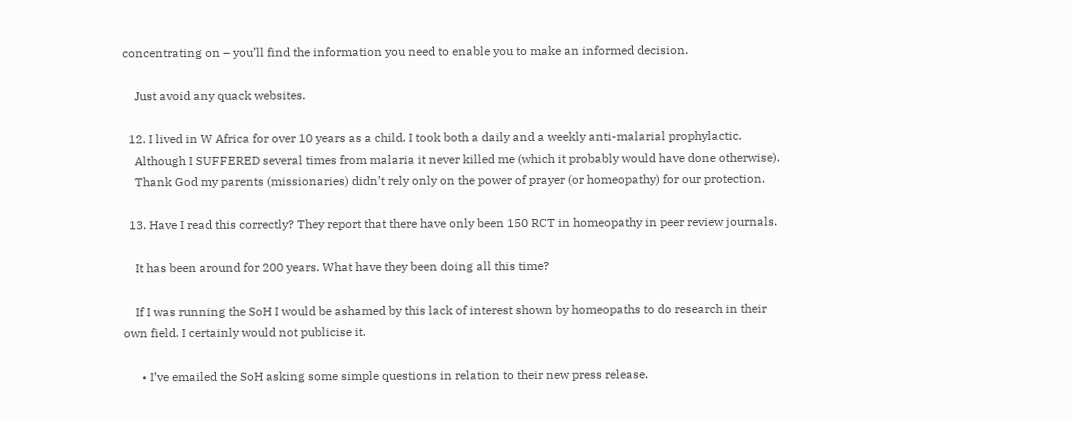concentrating on – you’ll find the information you need to enable you to make an informed decision.

    Just avoid any quack websites.

  12. I lived in W Africa for over 10 years as a child. I took both a daily and a weekly anti-malarial prophylactic.
    Although I SUFFERED several times from malaria it never killed me (which it probably would have done otherwise).
    Thank God my parents (missionaries) didn’t rely only on the power of prayer (or homeopathy) for our protection.

  13. Have I read this correctly? They report that there have only been 150 RCT in homeopathy in peer review journals.

    It has been around for 200 years. What have they been doing all this time?

    If I was running the SoH I would be ashamed by this lack of interest shown by homeopaths to do research in their own field. I certainly would not publicise it.

      • I’ve emailed the SoH asking some simple questions in relation to their new press release.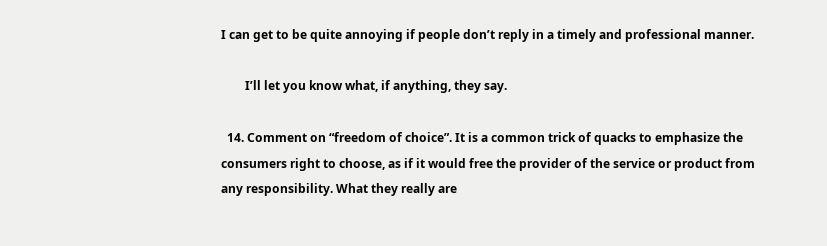I can get to be quite annoying if people don’t reply in a timely and professional manner.

        I’ll let you know what, if anything, they say.

  14. Comment on “freedom of choice”. It is a common trick of quacks to emphasize the consumers right to choose, as if it would free the provider of the service or product from any responsibility. What they really are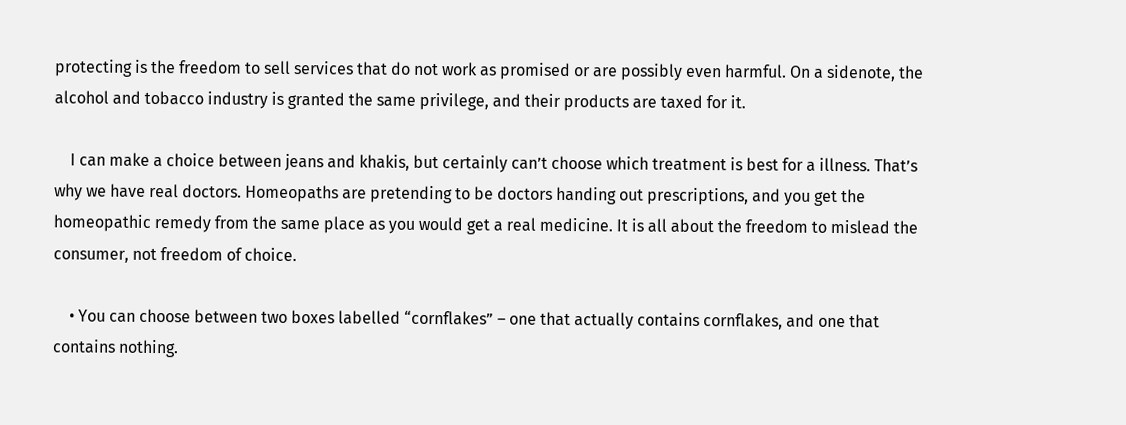protecting is the freedom to sell services that do not work as promised or are possibly even harmful. On a sidenote, the alcohol and tobacco industry is granted the same privilege, and their products are taxed for it.

    I can make a choice between jeans and khakis, but certainly can’t choose which treatment is best for a illness. That’s why we have real doctors. Homeopaths are pretending to be doctors handing out prescriptions, and you get the homeopathic remedy from the same place as you would get a real medicine. It is all about the freedom to mislead the consumer, not freedom of choice.

    • You can choose between two boxes labelled “cornflakes” – one that actually contains cornflakes, and one that contains nothing.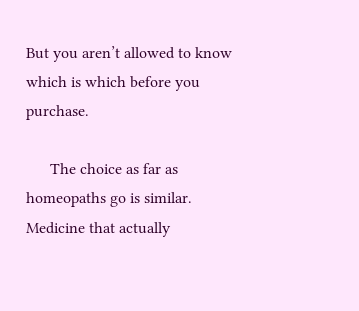But you aren’t allowed to know which is which before you purchase.

      The choice as far as homeopaths go is similar. Medicine that actually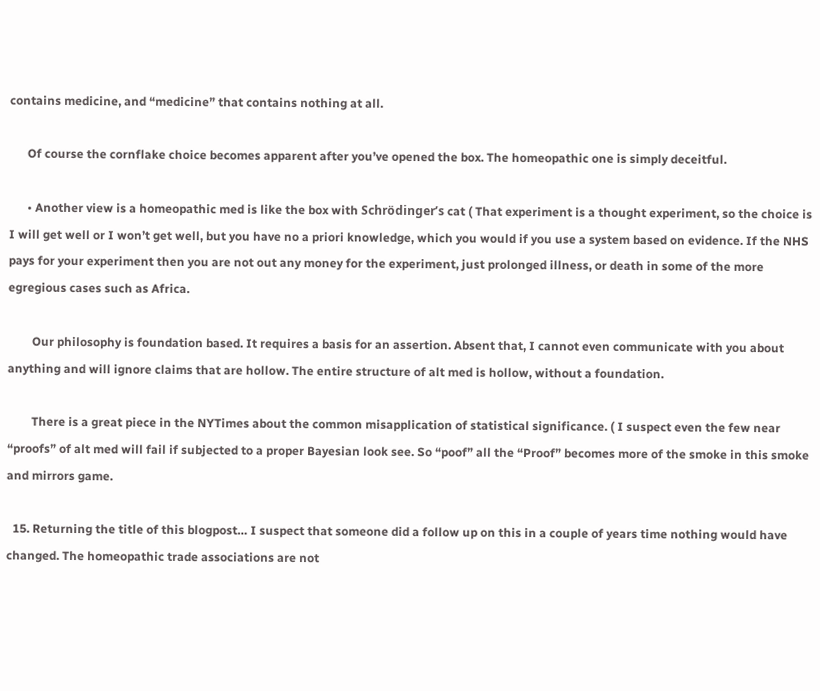contains medicine, and “medicine” that contains nothing at all.

      Of course the cornflake choice becomes apparent after you’ve opened the box. The homeopathic one is simply deceitful.

      • Another view is a homeopathic med is like the box with Schrödinger’s cat ( That experiment is a thought experiment, so the choice is I will get well or I won’t get well, but you have no a priori knowledge, which you would if you use a system based on evidence. If the NHS pays for your experiment then you are not out any money for the experiment, just prolonged illness, or death in some of the more egregious cases such as Africa.

        Our philosophy is foundation based. It requires a basis for an assertion. Absent that, I cannot even communicate with you about anything and will ignore claims that are hollow. The entire structure of alt med is hollow, without a foundation.

        There is a great piece in the NYTimes about the common misapplication of statistical significance. ( I suspect even the few near “proofs” of alt med will fail if subjected to a proper Bayesian look see. So “poof” all the “Proof” becomes more of the smoke in this smoke and mirrors game.

  15. Returning the title of this blogpost… I suspect that someone did a follow up on this in a couple of years time nothing would have changed. The homeopathic trade associations are not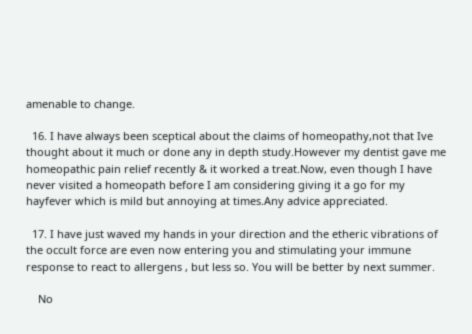amenable to change.

  16. I have always been sceptical about the claims of homeopathy,not that Ive thought about it much or done any in depth study.However my dentist gave me homeopathic pain relief recently & it worked a treat.Now, even though I have never visited a homeopath before I am considering giving it a go for my hayfever which is mild but annoying at times.Any advice appreciated.

  17. I have just waved my hands in your direction and the etheric vibrations of the occult force are even now entering you and stimulating your immune response to react to allergens , but less so. You will be better by next summer.

    No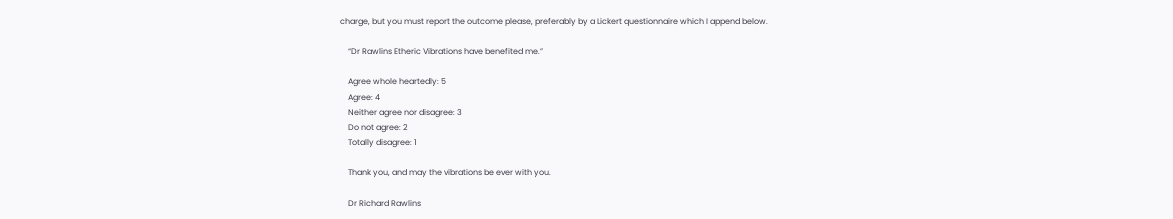charge, but you must report the outcome please, preferably by a Lickert questionnaire which I append below.

    “Dr Rawlins Etheric Vibrations have benefited me.”

    Agree whole heartedly: 5
    Agree: 4
    Neither agree nor disagree: 3
    Do not agree: 2
    Totally disagree: 1

    Thank you, and may the vibrations be ever with you.

    Dr Richard Rawlins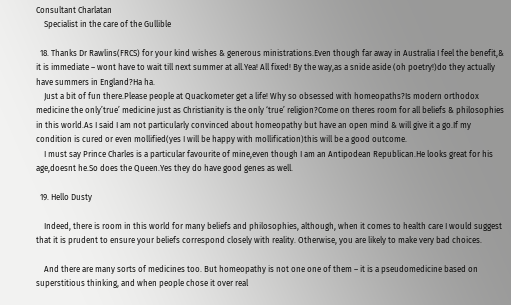Consultant Charlatan
    Specialist in the care of the Gullible

  18. Thanks Dr Rawlins(FRCS) for your kind wishes & generous ministrations.Even though far away in Australia I feel the benefit,& it is immediate – wont have to wait till next summer at all.Yea! All fixed! By the way,as a snide aside (oh poetry!)do they actually have summers in England?Ha ha.
    Just a bit of fun there.Please people at Quackometer get a life! Why so obsessed with homeopaths?Is modern orthodox medicine the only’true’ medicine just as Christianity is the only ‘true’ religion?Come on theres room for all beliefs & philosophies in this world.As I said I am not particularly convinced about homeopathy but have an open mind & will give it a go.If my condition is cured or even mollified(yes I will be happy with mollification)this will be a good outcome.
    I must say Prince Charles is a particular favourite of mine,even though I am an Antipodean Republican.He looks great for his age,doesnt he.So does the Queen.Yes they do have good genes as well.

  19. Hello Dusty

    Indeed, there is room in this world for many beliefs and philosophies, although, when it comes to health care I would suggest that it is prudent to ensure your beliefs correspond closely with reality. Otherwise, you are likely to make very bad choices.

    And there are many sorts of medicines too. But homeopathy is not one one of them – it is a pseudomedicine based on superstitious thinking, and when people chose it over real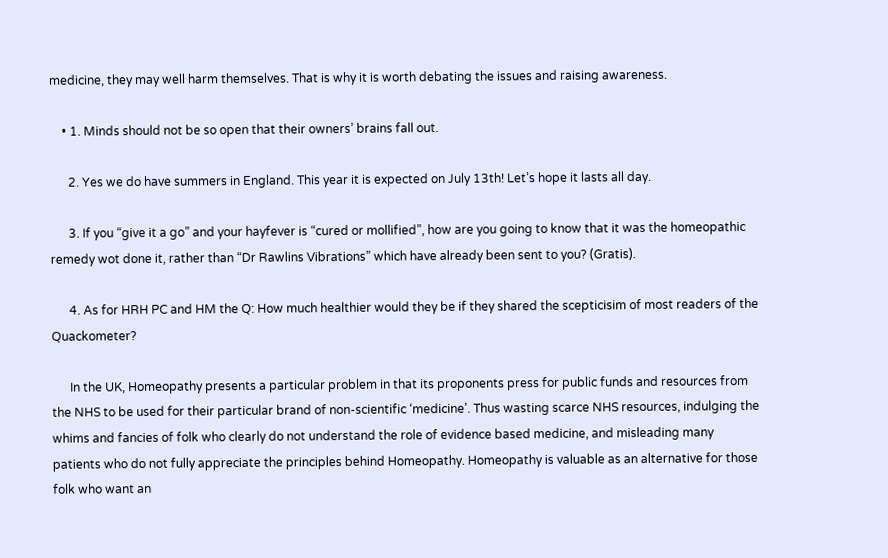medicine, they may well harm themselves. That is why it is worth debating the issues and raising awareness.

    • 1. Minds should not be so open that their owners’ brains fall out.

      2. Yes we do have summers in England. This year it is expected on July 13th! Let’s hope it lasts all day.

      3. If you “give it a go” and your hayfever is “cured or mollified”, how are you going to know that it was the homeopathic remedy wot done it, rather than “Dr Rawlins Vibrations” which have already been sent to you? (Gratis).

      4. As for HRH PC and HM the Q: How much healthier would they be if they shared the scepticisim of most readers of the Quackometer?

      In the UK, Homeopathy presents a particular problem in that its proponents press for public funds and resources from the NHS to be used for their particular brand of non-scientific ‘medicine’. Thus wasting scarce NHS resources, indulging the whims and fancies of folk who clearly do not understand the role of evidence based medicine, and misleading many patients who do not fully appreciate the principles behind Homeopathy. Homeopathy is valuable as an alternative for those folk who want an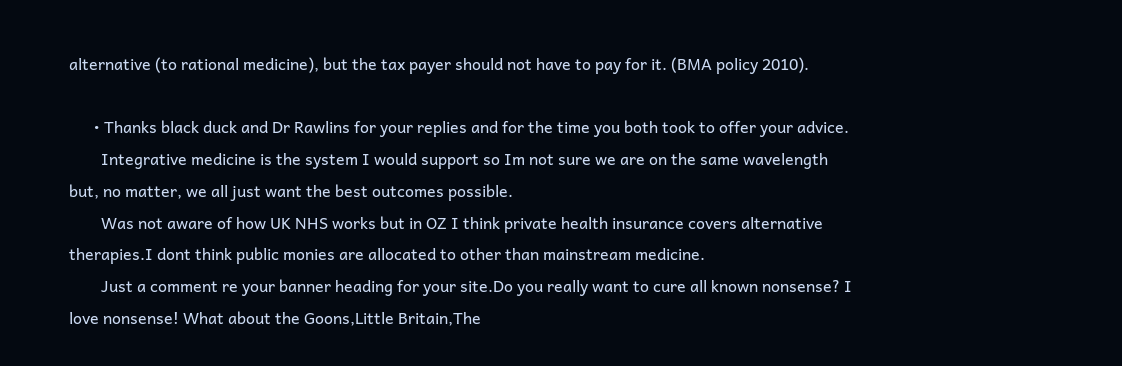alternative (to rational medicine), but the tax payer should not have to pay for it. (BMA policy 2010).

      • Thanks black duck and Dr Rawlins for your replies and for the time you both took to offer your advice.
        Integrative medicine is the system I would support so Im not sure we are on the same wavelength but, no matter, we all just want the best outcomes possible.
        Was not aware of how UK NHS works but in OZ I think private health insurance covers alternative therapies.I dont think public monies are allocated to other than mainstream medicine.
        Just a comment re your banner heading for your site.Do you really want to cure all known nonsense? I love nonsense! What about the Goons,Little Britain,The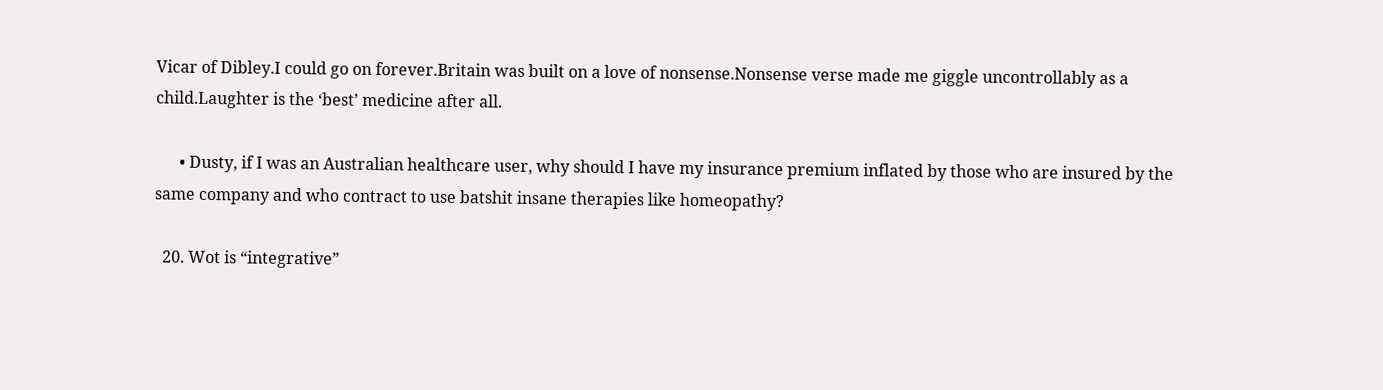Vicar of Dibley.I could go on forever.Britain was built on a love of nonsense.Nonsense verse made me giggle uncontrollably as a child.Laughter is the ‘best’ medicine after all.

      • Dusty, if I was an Australian healthcare user, why should I have my insurance premium inflated by those who are insured by the same company and who contract to use batshit insane therapies like homeopathy?

  20. Wot is “integrative”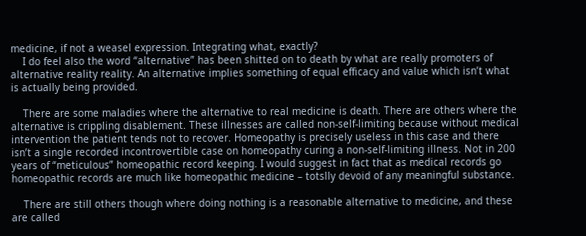medicine, if not a weasel expression. Integrating what, exactly?
    I do feel also the word “alternative” has been shitted on to death by what are really promoters of alternative reality reality. An alternative implies something of equal efficacy and value which isn’t what is actually being provided.

    There are some maladies where the alternative to real medicine is death. There are others where the alternative is crippling disablement. These illnesses are called non-self-limiting because without medical intervention the patient tends not to recover. Homeopathy is precisely useless in this case and there isn’t a single recorded incontrovertible case on homeopathy curing a non-self-limiting illness. Not in 200 years of “meticulous” homeopathic record keeping. I would suggest in fact that as medical records go homeopathic records are much like homeopathic medicine – totslly devoid of any meaningful substance.

    There are still others though where doing nothing is a reasonable alternative to medicine, and these are called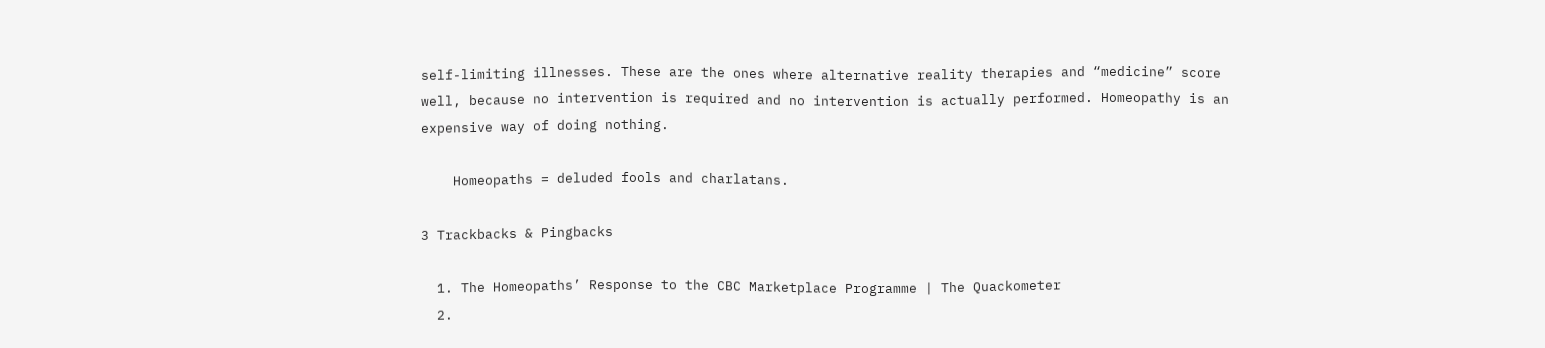self-limiting illnesses. These are the ones where alternative reality therapies and “medicine” score well, because no intervention is required and no intervention is actually performed. Homeopathy is an expensive way of doing nothing.

    Homeopaths = deluded fools and charlatans.

3 Trackbacks & Pingbacks

  1. The Homeopaths’ Response to the CBC Marketplace Programme | The Quackometer
  2.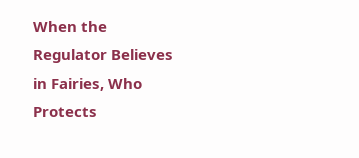When the Regulator Believes in Fairies, Who Protects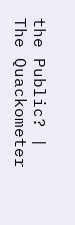the Public? | The Quackometer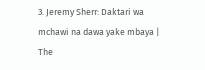3. Jeremy Sherr: Daktari wa mchawi na dawa yake mbaya | The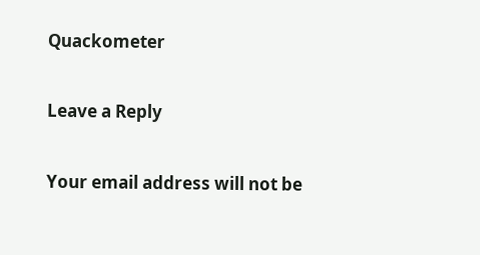Quackometer

Leave a Reply

Your email address will not be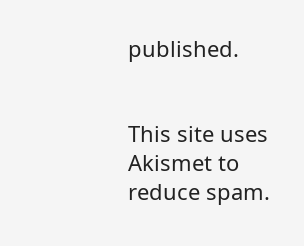published.


This site uses Akismet to reduce spam.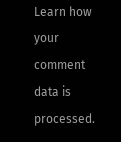Learn how your comment data is processed.